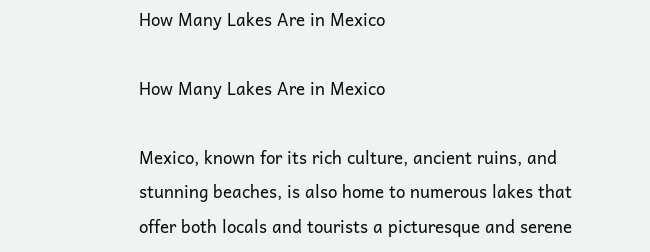How Many Lakes Are in Mexico

How Many Lakes Are in Mexico

Mexico, known for its rich culture, ancient ruins, and stunning beaches, is also home to numerous lakes that offer both locals and tourists a picturesque and serene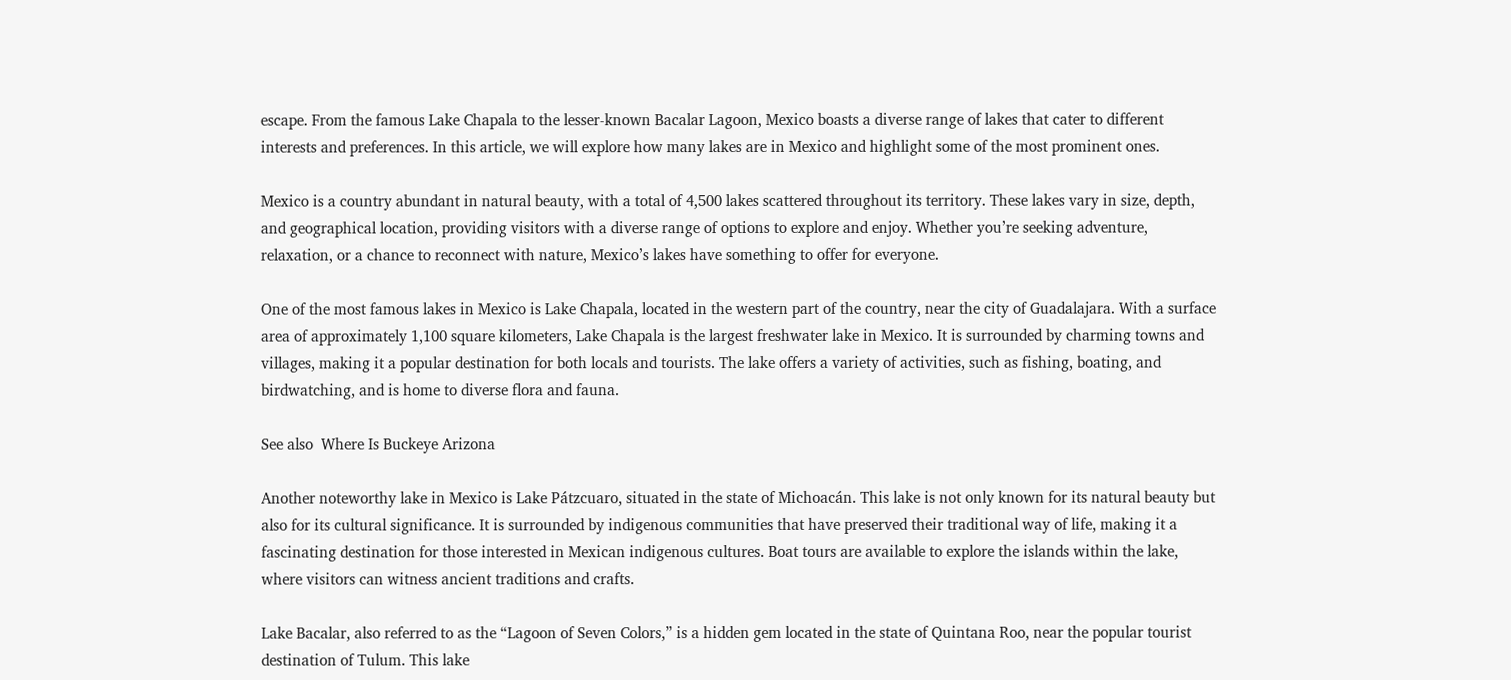escape. From the famous Lake Chapala to the lesser-known Bacalar Lagoon, Mexico boasts a diverse range of lakes that cater to different interests and preferences. In this article, we will explore how many lakes are in Mexico and highlight some of the most prominent ones.

Mexico is a country abundant in natural beauty, with a total of 4,500 lakes scattered throughout its territory. These lakes vary in size, depth, and geographical location, providing visitors with a diverse range of options to explore and enjoy. Whether you’re seeking adventure, relaxation, or a chance to reconnect with nature, Mexico’s lakes have something to offer for everyone.

One of the most famous lakes in Mexico is Lake Chapala, located in the western part of the country, near the city of Guadalajara. With a surface area of approximately 1,100 square kilometers, Lake Chapala is the largest freshwater lake in Mexico. It is surrounded by charming towns and villages, making it a popular destination for both locals and tourists. The lake offers a variety of activities, such as fishing, boating, and birdwatching, and is home to diverse flora and fauna.

See also  Where Is Buckeye Arizona

Another noteworthy lake in Mexico is Lake Pátzcuaro, situated in the state of Michoacán. This lake is not only known for its natural beauty but also for its cultural significance. It is surrounded by indigenous communities that have preserved their traditional way of life, making it a fascinating destination for those interested in Mexican indigenous cultures. Boat tours are available to explore the islands within the lake, where visitors can witness ancient traditions and crafts.

Lake Bacalar, also referred to as the “Lagoon of Seven Colors,” is a hidden gem located in the state of Quintana Roo, near the popular tourist destination of Tulum. This lake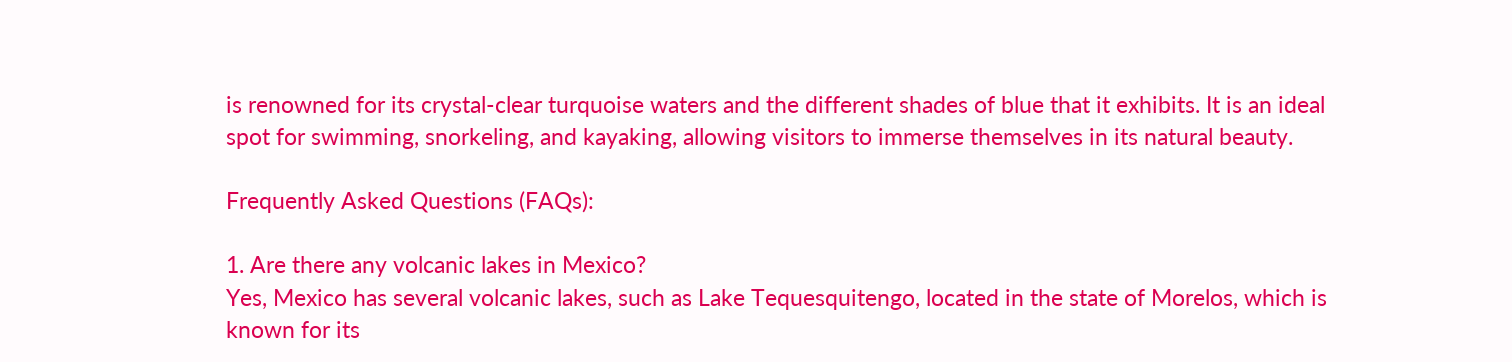is renowned for its crystal-clear turquoise waters and the different shades of blue that it exhibits. It is an ideal spot for swimming, snorkeling, and kayaking, allowing visitors to immerse themselves in its natural beauty.

Frequently Asked Questions (FAQs):

1. Are there any volcanic lakes in Mexico?
Yes, Mexico has several volcanic lakes, such as Lake Tequesquitengo, located in the state of Morelos, which is known for its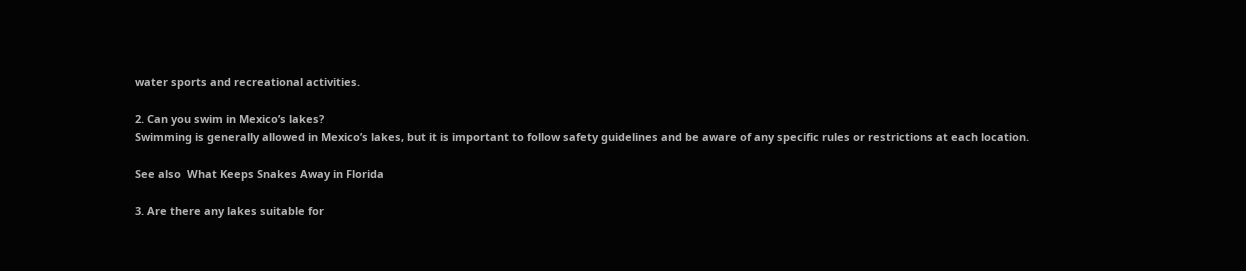water sports and recreational activities.

2. Can you swim in Mexico’s lakes?
Swimming is generally allowed in Mexico’s lakes, but it is important to follow safety guidelines and be aware of any specific rules or restrictions at each location.

See also  What Keeps Snakes Away in Florida

3. Are there any lakes suitable for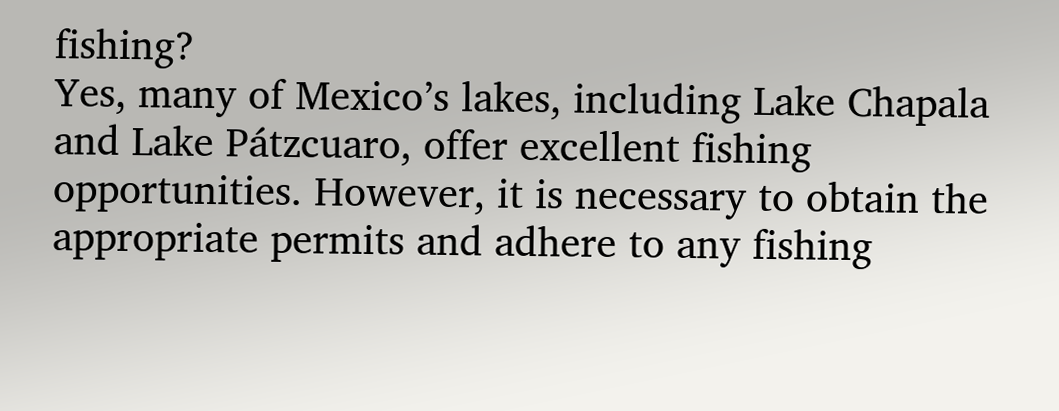fishing?
Yes, many of Mexico’s lakes, including Lake Chapala and Lake Pátzcuaro, offer excellent fishing opportunities. However, it is necessary to obtain the appropriate permits and adhere to any fishing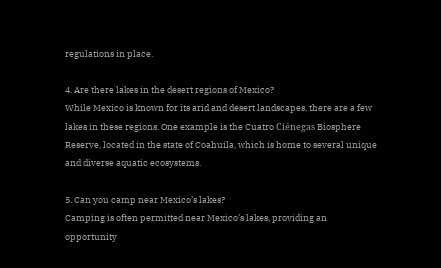regulations in place.

4. Are there lakes in the desert regions of Mexico?
While Mexico is known for its arid and desert landscapes, there are a few lakes in these regions. One example is the Cuatro Ciénegas Biosphere Reserve, located in the state of Coahuila, which is home to several unique and diverse aquatic ecosystems.

5. Can you camp near Mexico’s lakes?
Camping is often permitted near Mexico’s lakes, providing an opportunity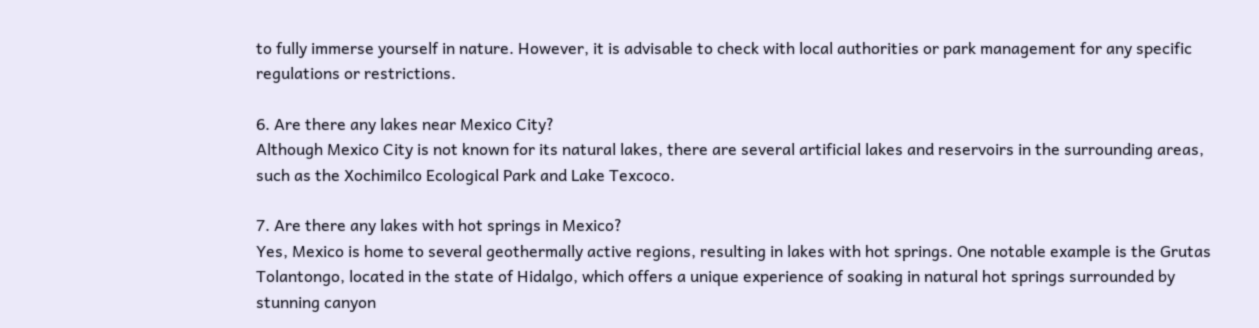to fully immerse yourself in nature. However, it is advisable to check with local authorities or park management for any specific regulations or restrictions.

6. Are there any lakes near Mexico City?
Although Mexico City is not known for its natural lakes, there are several artificial lakes and reservoirs in the surrounding areas, such as the Xochimilco Ecological Park and Lake Texcoco.

7. Are there any lakes with hot springs in Mexico?
Yes, Mexico is home to several geothermally active regions, resulting in lakes with hot springs. One notable example is the Grutas Tolantongo, located in the state of Hidalgo, which offers a unique experience of soaking in natural hot springs surrounded by stunning canyon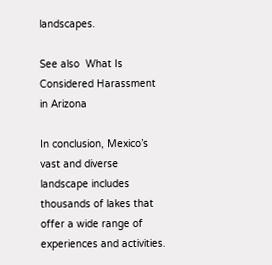landscapes.

See also  What Is Considered Harassment in Arizona

In conclusion, Mexico’s vast and diverse landscape includes thousands of lakes that offer a wide range of experiences and activities.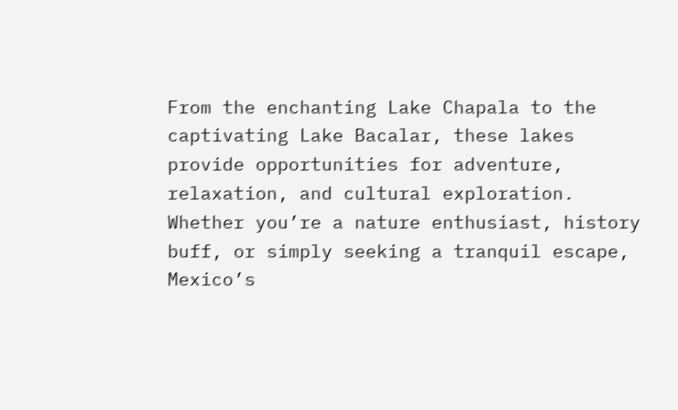From the enchanting Lake Chapala to the captivating Lake Bacalar, these lakes provide opportunities for adventure, relaxation, and cultural exploration. Whether you’re a nature enthusiast, history buff, or simply seeking a tranquil escape, Mexico’s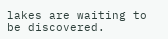lakes are waiting to be discovered.